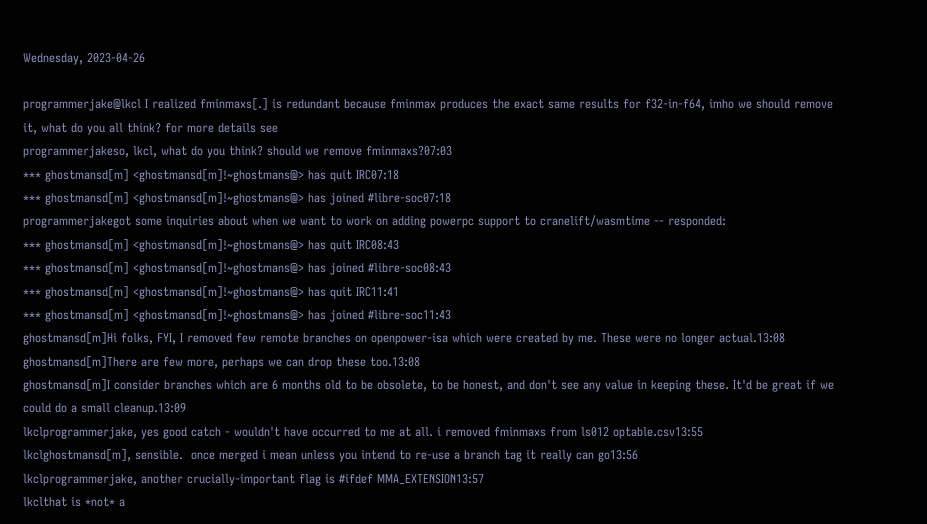Wednesday, 2023-04-26

programmerjake@lkcl I realized fminmaxs[.] is redundant because fminmax produces the exact same results for f32-in-f64, imho we should remove it, what do you all think? for more details see
programmerjakeso, lkcl, what do you think? should we remove fminmaxs?07:03
*** ghostmansd[m] <ghostmansd[m]!~ghostmans@> has quit IRC07:18
*** ghostmansd[m] <ghostmansd[m]!~ghostmans@> has joined #libre-soc07:18
programmerjakegot some inquiries about when we want to work on adding powerpc support to cranelift/wasmtime -- responded:
*** ghostmansd[m] <ghostmansd[m]!~ghostmans@> has quit IRC08:43
*** ghostmansd[m] <ghostmansd[m]!~ghostmans@> has joined #libre-soc08:43
*** ghostmansd[m] <ghostmansd[m]!~ghostmans@> has quit IRC11:41
*** ghostmansd[m] <ghostmansd[m]!~ghostmans@> has joined #libre-soc11:43
ghostmansd[m]Hi folks, FYI, I removed few remote branches on openpower-isa which were created by me. These were no longer actual.13:08
ghostmansd[m]There are few more, perhaps we can drop these too.13:08
ghostmansd[m]I consider branches which are 6 months old to be obsolete, to be honest, and don't see any value in keeping these. It'd be great if we could do a small cleanup.13:09
lkclprogrammerjake, yes good catch - wouldn't have occurred to me at all. i removed fminmaxs from ls012 optable.csv13:55
lkclghostmansd[m], sensible.  once merged i mean unless you intend to re-use a branch tag it really can go13:56
lkclprogrammerjake, another crucially-important flag is #ifdef MMA_EXTENSION13:57
lkclthat is *not* a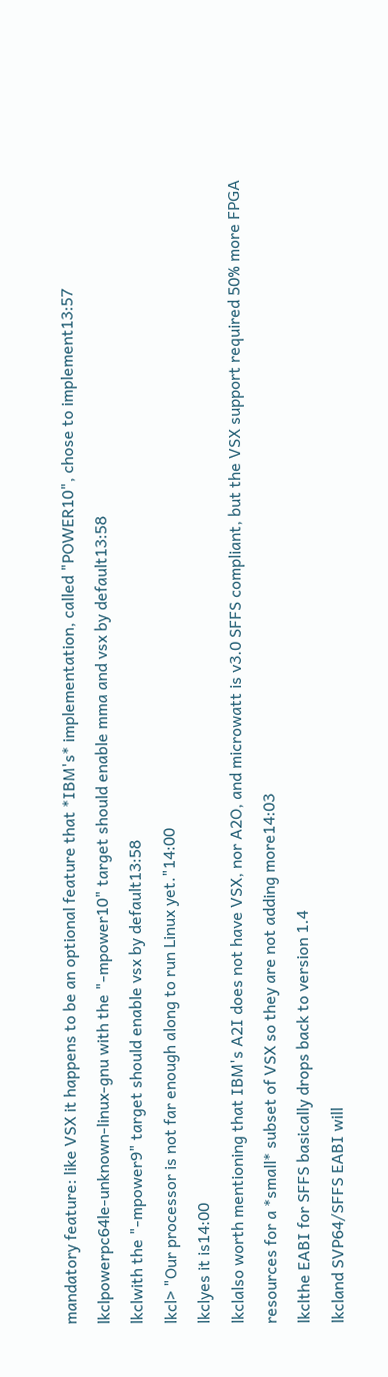mandatory feature: like VSX it happens to be an optional feature that *IBM's* implementation, called "POWER10", chose to implement13:57
lkclpowerpc64le-unknown-linux-gnu with the "-mpower10" target should enable mma and vsx by default13:58
lkclwith the "-mpower9" target should enable vsx by default13:58
lkcl> "Our processor is not far enough along to run Linux yet."14:00
lkclyes it is14:00
lkclalso worth mentioning that IBM's A2I does not have VSX, nor A2O, and microwatt is v3.0 SFFS compliant, but the VSX support required 50% more FPGA resources for a *small* subset of VSX so they are not adding more14:03
lkclthe EABI for SFFS basically drops back to version 1.4
lkcland SVP64/SFFS EABI will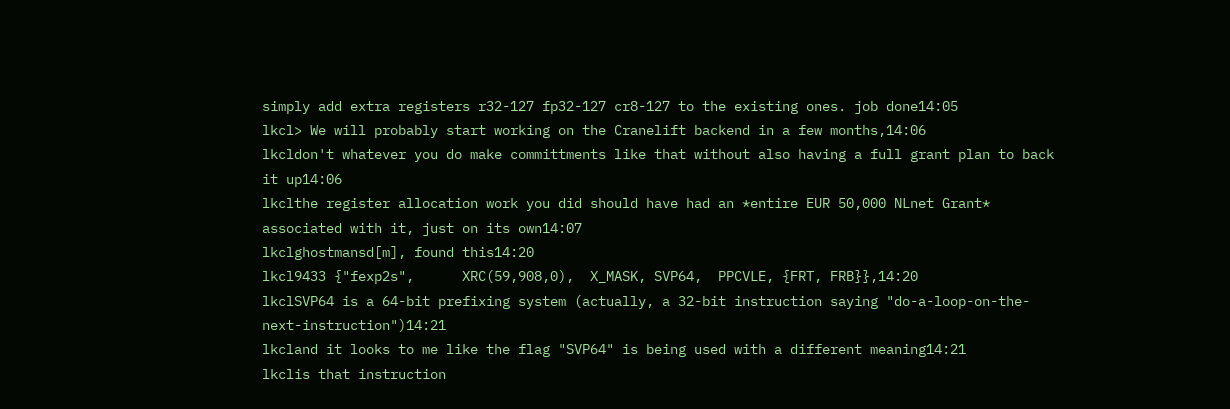simply add extra registers r32-127 fp32-127 cr8-127 to the existing ones. job done14:05
lkcl> We will probably start working on the Cranelift backend in a few months,14:06
lkcldon't whatever you do make committments like that without also having a full grant plan to back it up14:06
lkclthe register allocation work you did should have had an *entire EUR 50,000 NLnet Grant* associated with it, just on its own14:07
lkclghostmansd[m], found this14:20
lkcl9433 {"fexp2s",      XRC(59,908,0),  X_MASK, SVP64,  PPCVLE, {FRT, FRB}},14:20
lkclSVP64 is a 64-bit prefixing system (actually, a 32-bit instruction saying "do-a-loop-on-the-next-instruction")14:21
lkcland it looks to me like the flag "SVP64" is being used with a different meaning14:21
lkclis that instruction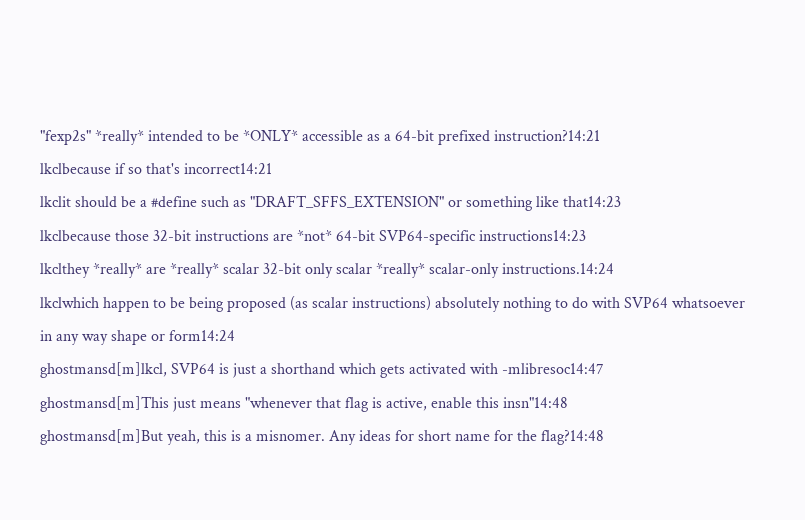"fexp2s" *really* intended to be *ONLY* accessible as a 64-bit prefixed instruction?14:21
lkclbecause if so that's incorrect14:21
lkclit should be a #define such as "DRAFT_SFFS_EXTENSION" or something like that14:23
lkclbecause those 32-bit instructions are *not* 64-bit SVP64-specific instructions14:23
lkclthey *really* are *really* scalar 32-bit only scalar *really* scalar-only instructions.14:24
lkclwhich happen to be being proposed (as scalar instructions) absolutely nothing to do with SVP64 whatsoever in any way shape or form14:24
ghostmansd[m]lkcl, SVP64 is just a shorthand which gets activated with -mlibresoc14:47
ghostmansd[m]This just means "whenever that flag is active, enable this insn"14:48
ghostmansd[m]But yeah, this is a misnomer. Any ideas for short name for the flag?14:48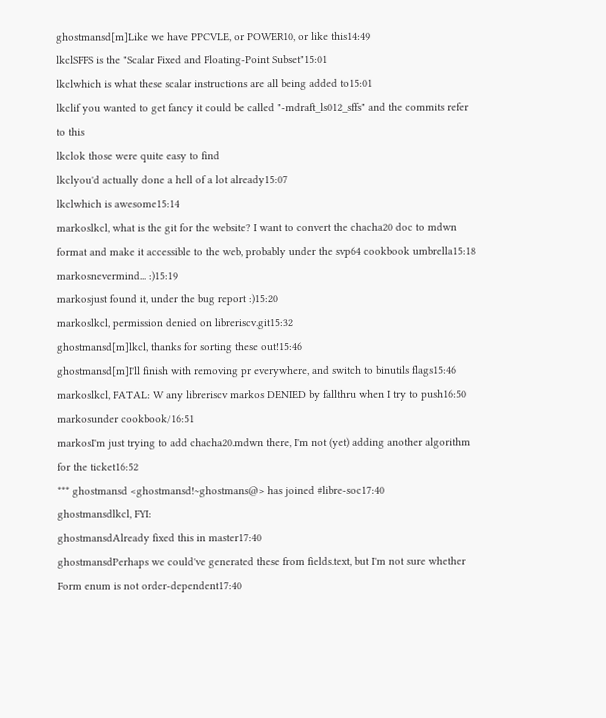ghostmansd[m]Like we have PPCVLE, or POWER10, or like this14:49
lkclSFFS is the "Scalar Fixed and Floating-Point Subset"15:01
lkclwhich is what these scalar instructions are all being added to15:01
lkclif you wanted to get fancy it could be called "-mdraft_ls012_sffs" and the commits refer to this
lkclok those were quite easy to find
lkclyou'd actually done a hell of a lot already15:07
lkclwhich is awesome15:14
markoslkcl, what is the git for the website? I want to convert the chacha20 doc to mdwn format and make it accessible to the web, probably under the svp64 cookbook umbrella15:18
markosnevermind... :)15:19
markosjust found it, under the bug report :)15:20
markoslkcl, permission denied on libreriscv.git15:32
ghostmansd[m]lkcl, thanks for sorting these out!15:46
ghostmansd[m]I'll finish with removing pr everywhere, and switch to binutils flags15:46
markoslkcl, FATAL: W any libreriscv markos DENIED by fallthru when I try to push16:50
markosunder cookbook/16:51
markosI'm just trying to add chacha20.mdwn there, I'm not (yet) adding another algorithm for the ticket16:52
*** ghostmansd <ghostmansd!~ghostmans@> has joined #libre-soc17:40
ghostmansdlkcl, FYI:
ghostmansdAlready fixed this in master17:40
ghostmansdPerhaps we could've generated these from fields.text, but I'm not sure whether Form enum is not order-dependent17:40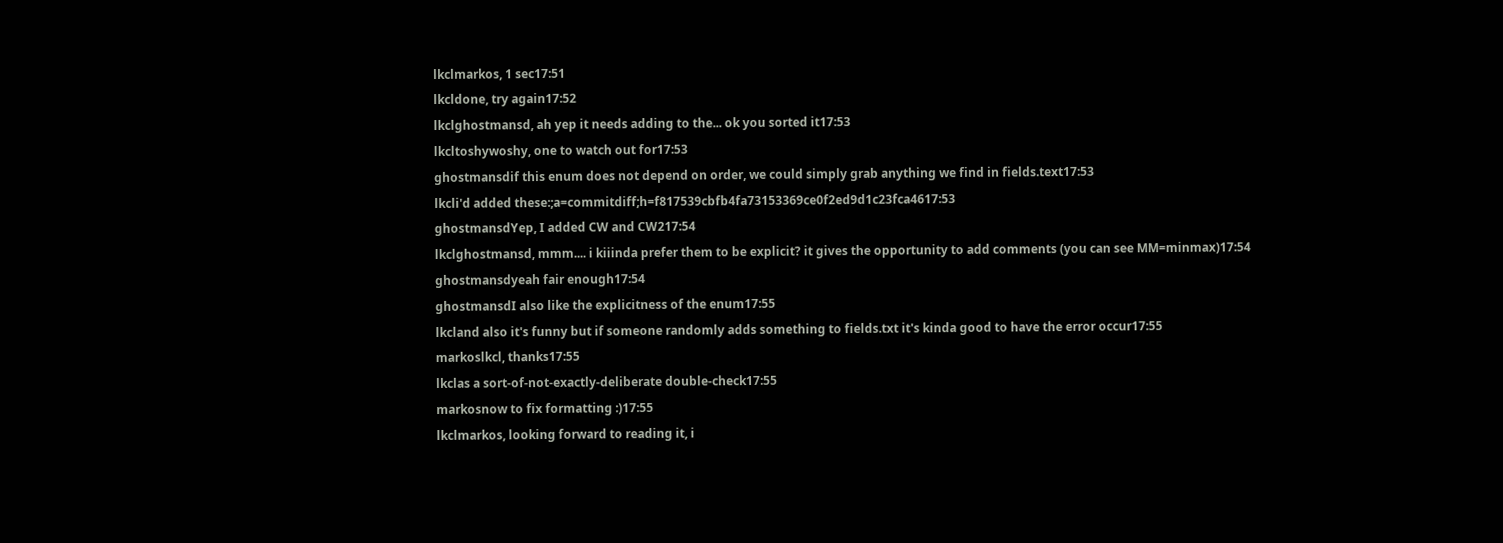lkclmarkos, 1 sec17:51
lkcldone, try again17:52
lkclghostmansd, ah yep it needs adding to the... ok you sorted it17:53
lkcltoshywoshy, one to watch out for17:53
ghostmansdif this enum does not depend on order, we could simply grab anything we find in fields.text17:53
lkcli'd added these:;a=commitdiff;h=f817539cbfb4fa73153369ce0f2ed9d1c23fca4617:53
ghostmansdYep, I added CW and CW217:54
lkclghostmansd, mmm.... i kiiinda prefer them to be explicit? it gives the opportunity to add comments (you can see MM=minmax)17:54
ghostmansdyeah fair enough17:54
ghostmansdI also like the explicitness of the enum17:55
lkcland also it's funny but if someone randomly adds something to fields.txt it's kinda good to have the error occur17:55
markoslkcl, thanks17:55
lkclas a sort-of-not-exactly-deliberate double-check17:55
markosnow to fix formatting :)17:55
lkclmarkos, looking forward to reading it, i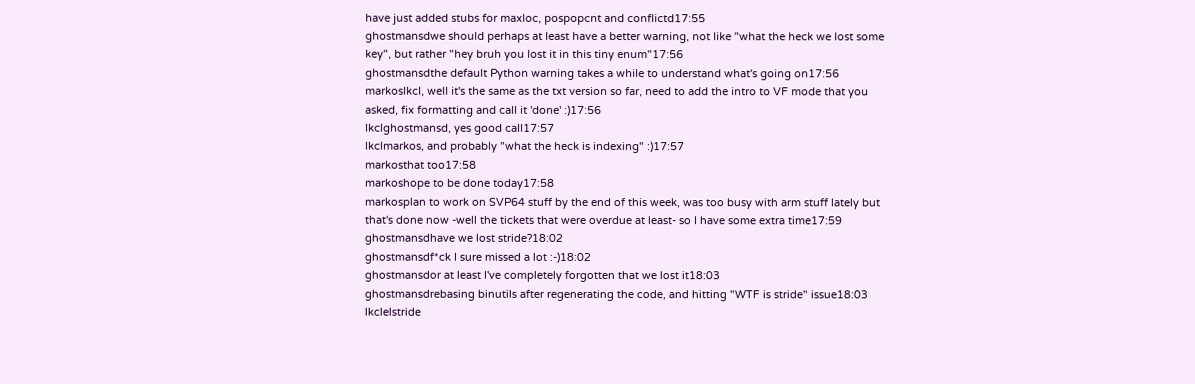have just added stubs for maxloc, pospopcnt and conflictd17:55
ghostmansdwe should perhaps at least have a better warning, not like "what the heck we lost some key", but rather "hey bruh you lost it in this tiny enum"17:56
ghostmansdthe default Python warning takes a while to understand what's going on17:56
markoslkcl, well it's the same as the txt version so far, need to add the intro to VF mode that you asked, fix formatting and call it 'done' :)17:56
lkclghostmansd, yes good call17:57
lkclmarkos, and probably "what the heck is indexing" :)17:57
markosthat too17:58
markoshope to be done today17:58
markosplan to work on SVP64 stuff by the end of this week, was too busy with arm stuff lately but that's done now -well the tickets that were overdue at least- so I have some extra time17:59
ghostmansdhave we lost stride?18:02
ghostmansdf*ck I sure missed a lot :-)18:02
ghostmansdor at least I've completely forgotten that we lost it18:03
ghostmansdrebasing binutils after regenerating the code, and hitting "WTF is stride" issue18:03
lkclelstride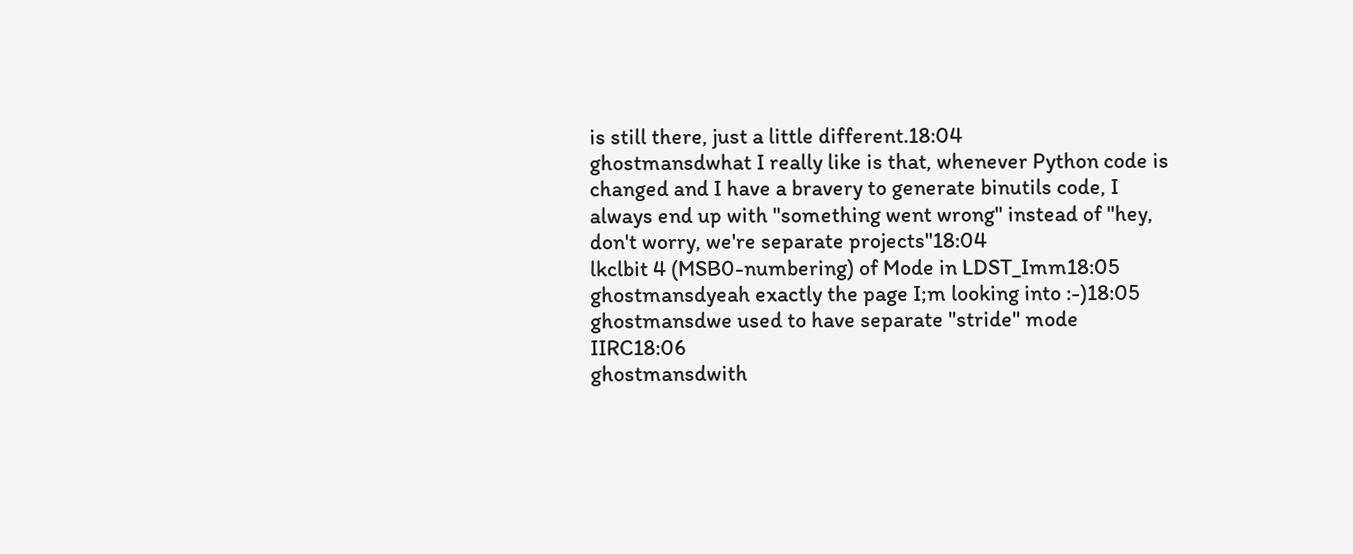is still there, just a little different.18:04
ghostmansdwhat I really like is that, whenever Python code is changed and I have a bravery to generate binutils code, I always end up with "something went wrong" instead of "hey, don't worry, we're separate projects"18:04
lkclbit 4 (MSB0-numbering) of Mode in LDST_Imm18:05
ghostmansdyeah exactly the page I;m looking into :-)18:05
ghostmansdwe used to have separate "stride" mode IIRC18:06
ghostmansdwith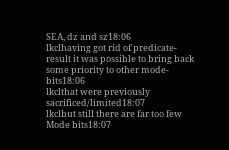SEA, dz and sz18:06
lkclhaving got rid of predicate-result it was possible to bring back some priority to other mode-bits18:06
lkclthat were previously sacrificed/limited18:07
lkclbut still there are far too few Mode bits18:07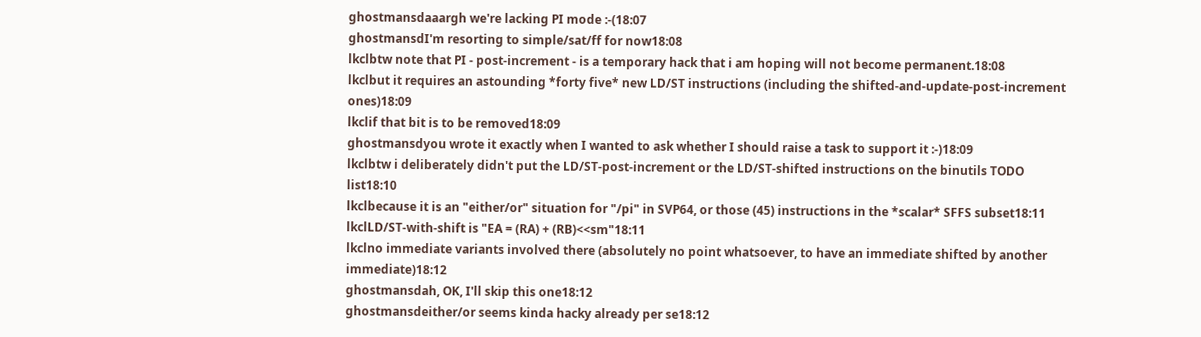ghostmansdaaargh we're lacking PI mode :-(18:07
ghostmansdI'm resorting to simple/sat/ff for now18:08
lkclbtw note that PI - post-increment - is a temporary hack that i am hoping will not become permanent.18:08
lkclbut it requires an astounding *forty five* new LD/ST instructions (including the shifted-and-update-post-increment ones)18:09
lkclif that bit is to be removed18:09
ghostmansdyou wrote it exactly when I wanted to ask whether I should raise a task to support it :-)18:09
lkclbtw i deliberately didn't put the LD/ST-post-increment or the LD/ST-shifted instructions on the binutils TODO list18:10
lkclbecause it is an "either/or" situation for "/pi" in SVP64, or those (45) instructions in the *scalar* SFFS subset18:11
lkclLD/ST-with-shift is "EA = (RA) + (RB)<<sm"18:11
lkclno immediate variants involved there (absolutely no point whatsoever, to have an immediate shifted by another immediate)18:12
ghostmansdah, OK, I'll skip this one18:12
ghostmansdeither/or seems kinda hacky already per se18:12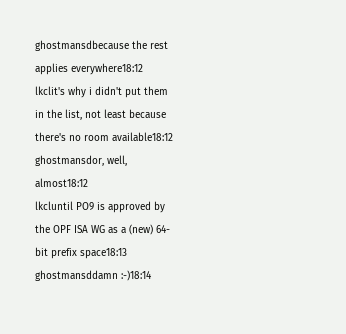ghostmansdbecause the rest applies everywhere18:12
lkclit's why i didn't put them in the list, not least because there's no room available18:12
ghostmansdor, well, almost18:12
lkcluntil PO9 is approved by the OPF ISA WG as a (new) 64-bit prefix space18:13
ghostmansddamn :-)18:14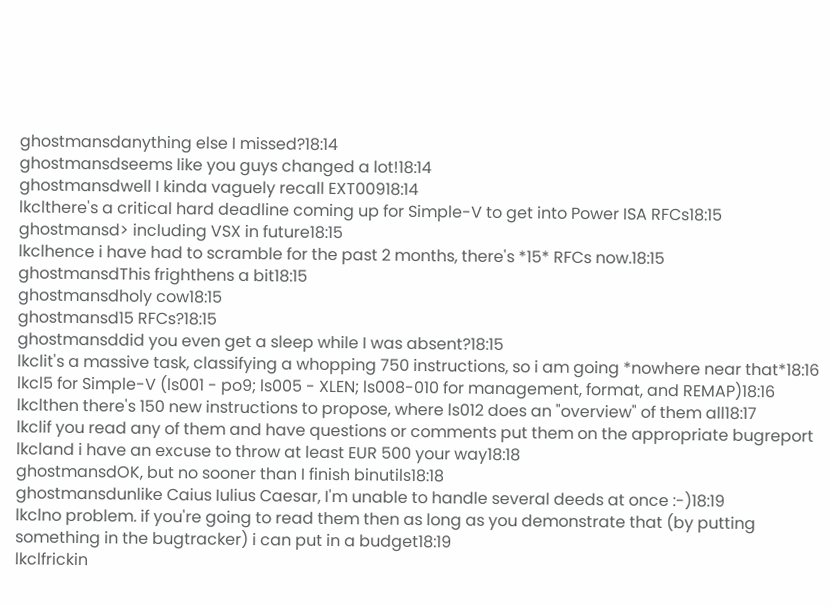ghostmansdanything else I missed?18:14
ghostmansdseems like you guys changed a lot!18:14
ghostmansdwell I kinda vaguely recall EXT00918:14
lkclthere's a critical hard deadline coming up for Simple-V to get into Power ISA RFCs18:15
ghostmansd> including VSX in future18:15
lkclhence i have had to scramble for the past 2 months, there's *15* RFCs now.18:15
ghostmansdThis frighthens a bit18:15
ghostmansdholy cow18:15
ghostmansd15 RFCs?18:15
ghostmansddid you even get a sleep while I was absent?18:15
lkclit's a massive task, classifying a whopping 750 instructions, so i am going *nowhere near that*18:16
lkcl5 for Simple-V (ls001 - po9; ls005 - XLEN; ls008-010 for management, format, and REMAP)18:16
lkclthen there's 150 new instructions to propose, where ls012 does an "overview" of them all18:17
lkclif you read any of them and have questions or comments put them on the appropriate bugreport
lkcland i have an excuse to throw at least EUR 500 your way18:18
ghostmansdOK, but no sooner than I finish binutils18:18
ghostmansdunlike Caius Iulius Caesar, I'm unable to handle several deeds at once :-)18:19
lkclno problem. if you're going to read them then as long as you demonstrate that (by putting something in the bugtracker) i can put in a budget18:19
lkclfrickin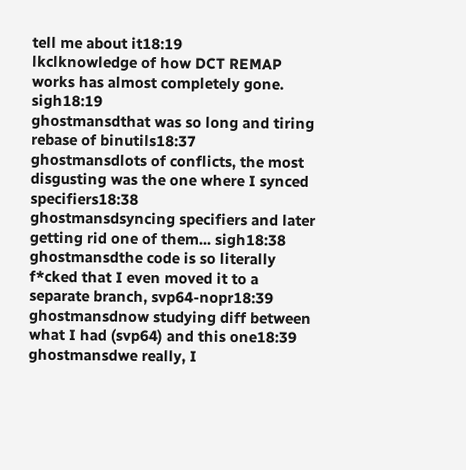tell me about it18:19
lkclknowledge of how DCT REMAP works has almost completely gone. sigh18:19
ghostmansdthat was so long and tiring rebase of binutils18:37
ghostmansdlots of conflicts, the most disgusting was the one where I synced specifiers18:38
ghostmansdsyncing specifiers and later getting rid one of them... sigh18:38
ghostmansdthe code is so literally f*cked that I even moved it to a separate branch, svp64-nopr18:39
ghostmansdnow studying diff between what I had (svp64) and this one18:39
ghostmansdwe really, I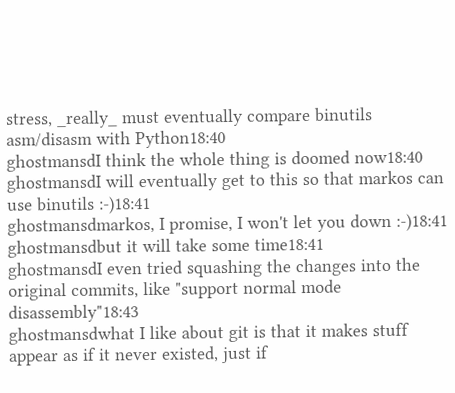stress, _really_ must eventually compare binutils asm/disasm with Python18:40
ghostmansdI think the whole thing is doomed now18:40
ghostmansdI will eventually get to this so that markos can use binutils :-)18:41
ghostmansdmarkos, I promise, I won't let you down :-)18:41
ghostmansdbut it will take some time18:41
ghostmansdI even tried squashing the changes into the original commits, like "support normal mode disassembly"18:43
ghostmansdwhat I like about git is that it makes stuff appear as if it never existed, just if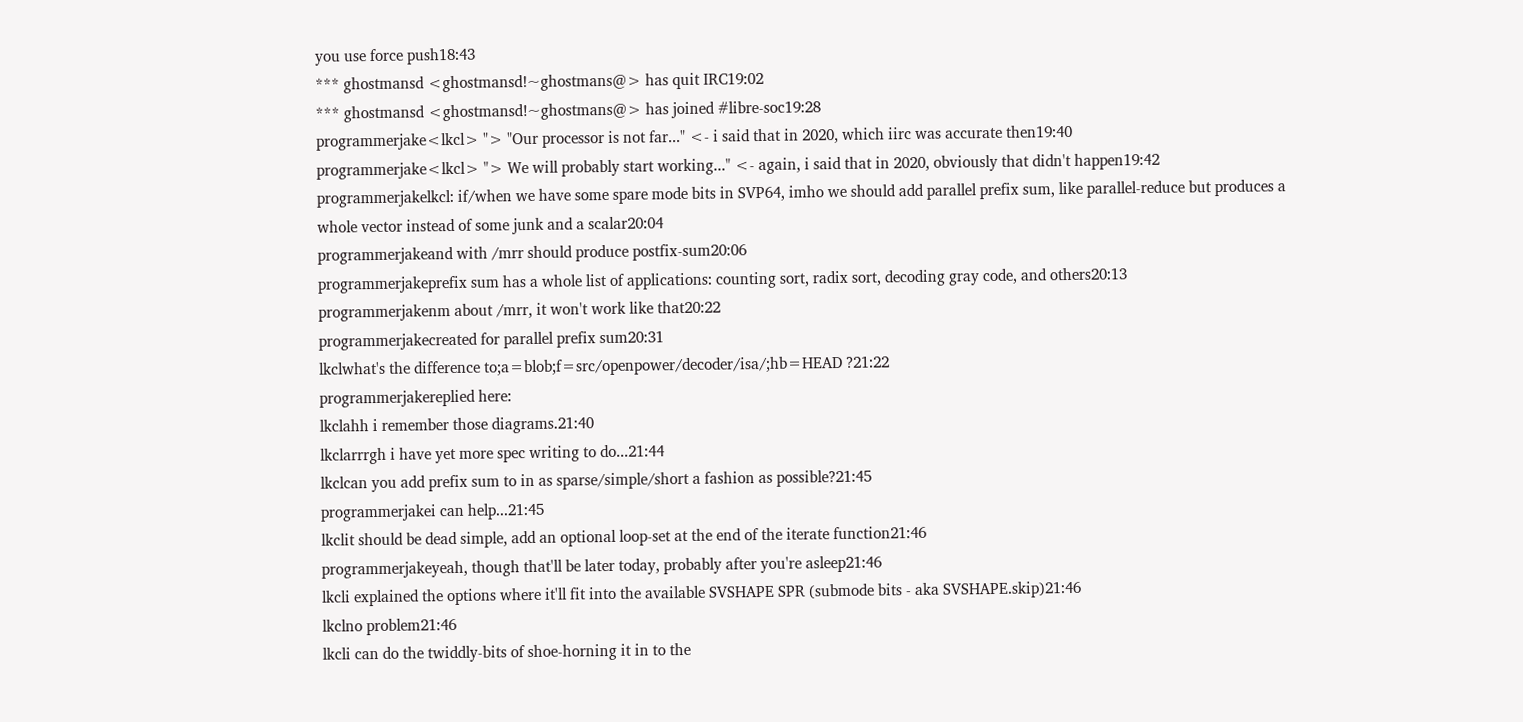you use force push18:43
*** ghostmansd <ghostmansd!~ghostmans@> has quit IRC19:02
*** ghostmansd <ghostmansd!~ghostmans@> has joined #libre-soc19:28
programmerjake<lkcl> "> "Our processor is not far..." <- i said that in 2020, which iirc was accurate then19:40
programmerjake<lkcl> "> We will probably start working..." <- again, i said that in 2020, obviously that didn't happen19:42
programmerjakelkcl: if/when we have some spare mode bits in SVP64, imho we should add parallel prefix sum, like parallel-reduce but produces a whole vector instead of some junk and a scalar20:04
programmerjakeand with /mrr should produce postfix-sum20:06
programmerjakeprefix sum has a whole list of applications: counting sort, radix sort, decoding gray code, and others20:13
programmerjakenm about /mrr, it won't work like that20:22
programmerjakecreated for parallel prefix sum20:31
lkclwhat's the difference to;a=blob;f=src/openpower/decoder/isa/;hb=HEAD ?21:22
programmerjakereplied here:
lkclahh i remember those diagrams.21:40
lkclarrrgh i have yet more spec writing to do...21:44
lkclcan you add prefix sum to in as sparse/simple/short a fashion as possible?21:45
programmerjakei can help...21:45
lkclit should be dead simple, add an optional loop-set at the end of the iterate function21:46
programmerjakeyeah, though that'll be later today, probably after you're asleep21:46
lkcli explained the options where it'll fit into the available SVSHAPE SPR (submode bits - aka SVSHAPE.skip)21:46
lkclno problem21:46
lkcli can do the twiddly-bits of shoe-horning it in to the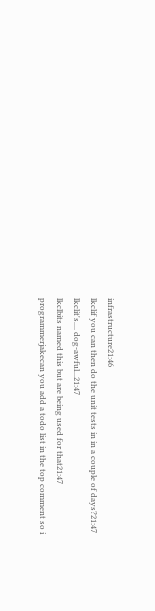infrastructure21:46
lkclif you can then do the unit tests in in a couple of days?21:47
lkclit's.... dog-awful...21:47
lkclbits named this but are being used for that21:47
programmerjakecan you add a todo list in the top comment so i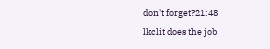don't forget?21:48
lkclit does the job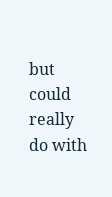but could really do with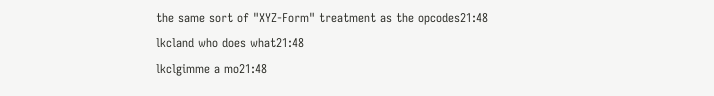the same sort of "XYZ-Form" treatment as the opcodes21:48
lkcland who does what21:48
lkclgimme a mo21:48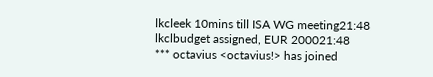lkcleek 10mins till ISA WG meeting21:48
lkclbudget assigned, EUR 200021:48
*** octavius <octavius!> has joined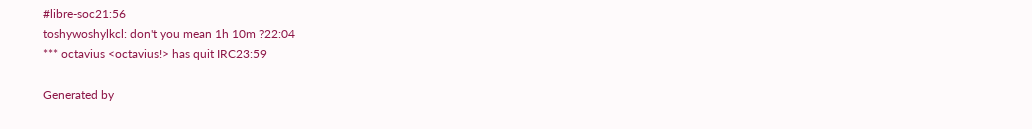#libre-soc21:56
toshywoshylkcl: don't you mean 1h 10m ?22:04
*** octavius <octavius!> has quit IRC23:59

Generated by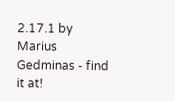2.17.1 by Marius Gedminas - find it at!